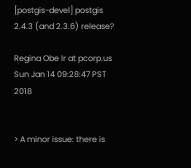[postgis-devel] postgis 2.4.3 (and 2.3.6) release?

Regina Obe lr at pcorp.us
Sun Jan 14 09:28:47 PST 2018


> A minor issue: there is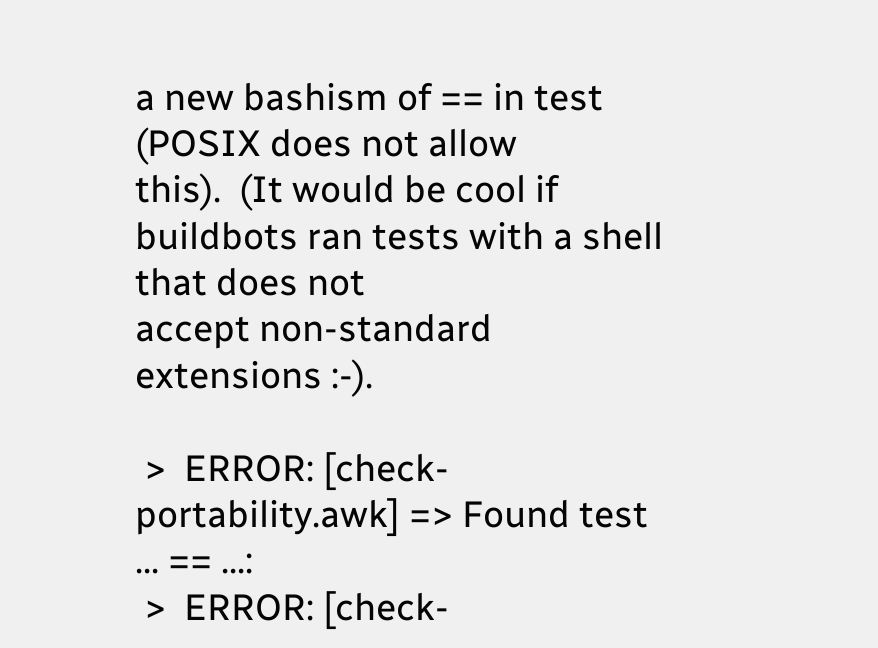a new bashism of == in test (POSIX does not allow
this).  (It would be cool if buildbots ran tests with a shell that does not
accept non-standard extensions :-).

 >  ERROR: [check-portability.awk] => Found test ... == ...:
 >  ERROR: [check-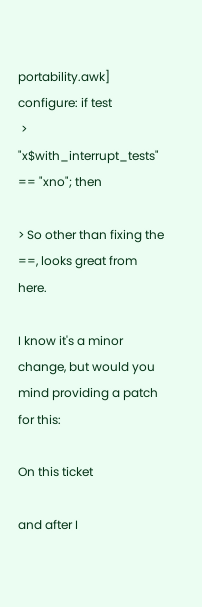portability.awk] configure: if test
 >  "x$with_interrupt_tests" == "xno"; then

> So other than fixing the ==, looks great from here.

I know it's a minor change, but would you mind providing a patch for this:

On this ticket

and after I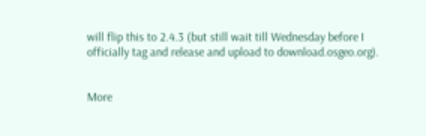will flip this to 2.4.3 (but still wait till Wednesday before I
officially tag and release and upload to download.osgeo.org).


More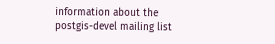information about the postgis-devel mailing list